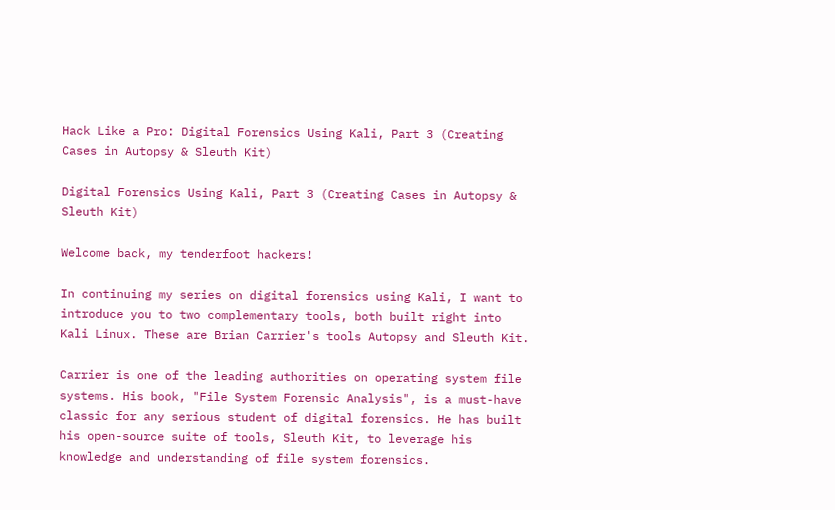Hack Like a Pro: Digital Forensics Using Kali, Part 3 (Creating Cases in Autopsy & Sleuth Kit)

Digital Forensics Using Kali, Part 3 (Creating Cases in Autopsy & Sleuth Kit)

Welcome back, my tenderfoot hackers!

In continuing my series on digital forensics using Kali, I want to introduce you to two complementary tools, both built right into Kali Linux. These are Brian Carrier's tools Autopsy and Sleuth Kit.

Carrier is one of the leading authorities on operating system file systems. His book, "File System Forensic Analysis", is a must-have classic for any serious student of digital forensics. He has built his open-source suite of tools, Sleuth Kit, to leverage his knowledge and understanding of file system forensics.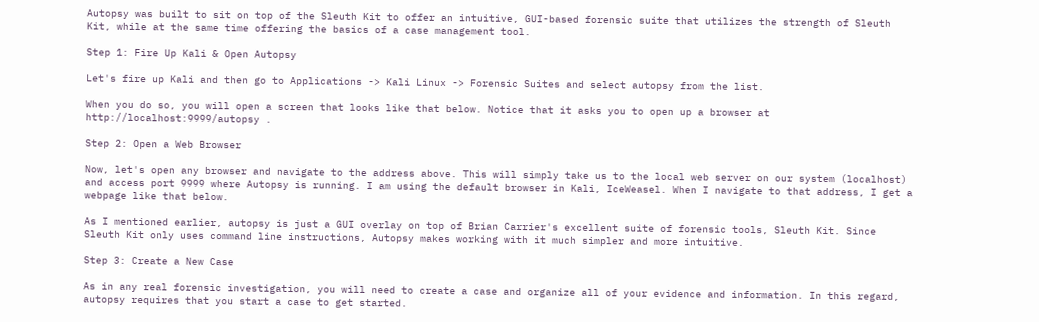Autopsy was built to sit on top of the Sleuth Kit to offer an intuitive, GUI-based forensic suite that utilizes the strength of Sleuth Kit, while at the same time offering the basics of a case management tool.

Step 1: Fire Up Kali & Open Autopsy

Let's fire up Kali and then go to Applications -> Kali Linux -> Forensic Suites and select autopsy from the list.

When you do so, you will open a screen that looks like that below. Notice that it asks you to open up a browser at http://localhost:9999/autopsy .

Step 2: Open a Web Browser

Now, let's open any browser and navigate to the address above. This will simply take us to the local web server on our system (localhost) and access port 9999 where Autopsy is running. I am using the default browser in Kali, IceWeasel. When I navigate to that address, I get a webpage like that below.

As I mentioned earlier, autopsy is just a GUI overlay on top of Brian Carrier's excellent suite of forensic tools, Sleuth Kit. Since Sleuth Kit only uses command line instructions, Autopsy makes working with it much simpler and more intuitive.

Step 3: Create a New Case

As in any real forensic investigation, you will need to create a case and organize all of your evidence and information. In this regard, autopsy requires that you start a case to get started.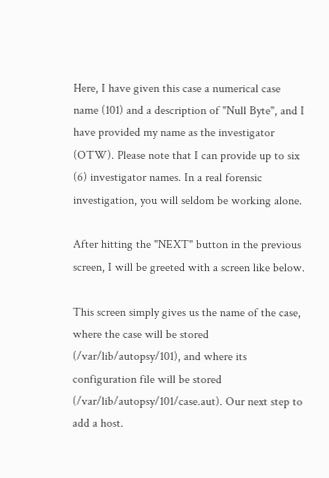Here, I have given this case a numerical case name (101) and a description of "Null Byte", and I have provided my name as the investigator (OTW). Please note that I can provide up to six (6) investigator names. In a real forensic investigation, you will seldom be working alone.

After hitting the "NEXT" button in the previous screen, I will be greeted with a screen like below.

This screen simply gives us the name of the case, where the case will be stored (/var/lib/autopsy/101), and where its configuration file will be stored (/var/lib/autopsy/101/case.aut). Our next step to add a host.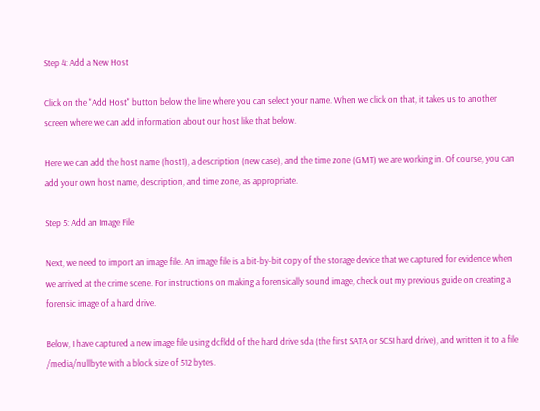Step 4: Add a New Host

Click on the "Add Host" button below the line where you can select your name. When we click on that, it takes us to another screen where we can add information about our host like that below.

Here we can add the host name (host1), a description (new case), and the time zone (GMT) we are working in. Of course, you can add your own host name, description, and time zone, as appropriate.

Step 5: Add an Image File

Next, we need to import an image file. An image file is a bit-by-bit copy of the storage device that we captured for evidence when we arrived at the crime scene. For instructions on making a forensically sound image, check out my previous guide on creating a forensic image of a hard drive.

Below, I have captured a new image file using dcfldd of the hard drive sda (the first SATA or SCSI hard drive), and written it to a file /media/nullbyte with a block size of 512 bytes.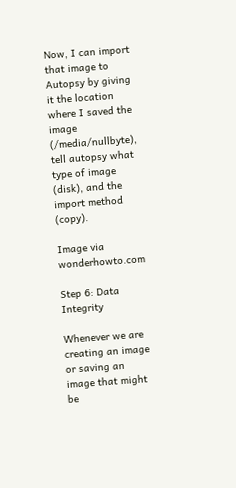Now, I can import that image to Autopsy by giving it the location where I saved the image (/media/nullbyte), tell autopsy what type of image (disk), and the import method (copy).

Image via wonderhowto.com

Step 6: Data Integrity

Whenever we are creating an image or saving an image that might be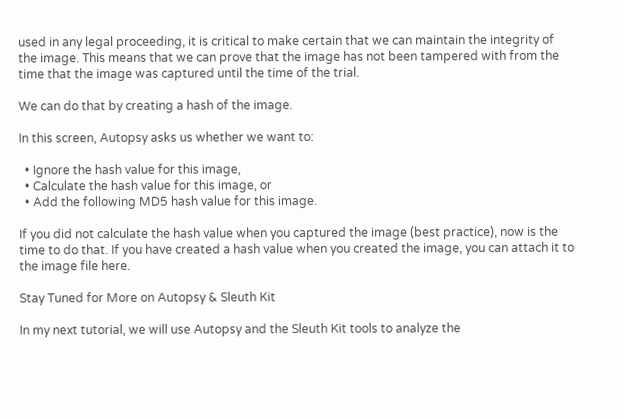used in any legal proceeding, it is critical to make certain that we can maintain the integrity of the image. This means that we can prove that the image has not been tampered with from the time that the image was captured until the time of the trial.

We can do that by creating a hash of the image.

In this screen, Autopsy asks us whether we want to:

  • Ignore the hash value for this image,
  • Calculate the hash value for this image, or
  • Add the following MD5 hash value for this image.

If you did not calculate the hash value when you captured the image (best practice), now is the time to do that. If you have created a hash value when you created the image, you can attach it to the image file here.

Stay Tuned for More on Autopsy & Sleuth Kit

In my next tutorial, we will use Autopsy and the Sleuth Kit tools to analyze the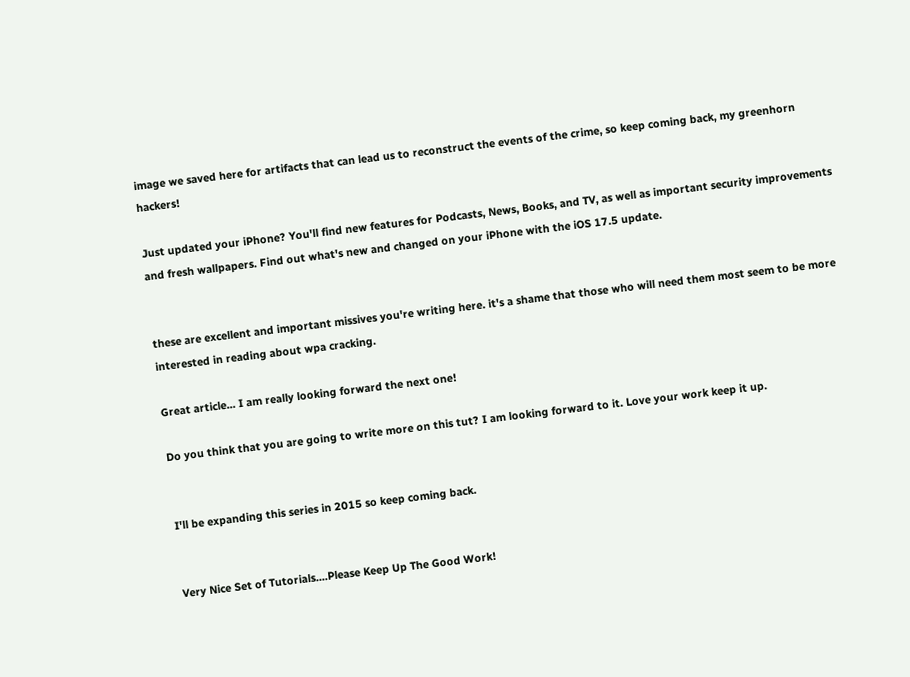image we saved here for artifacts that can lead us to reconstruct the events of the crime, so keep coming back, my greenhorn hackers!

Just updated your iPhone? You'll find new features for Podcasts, News, Books, and TV, as well as important security improvements and fresh wallpapers. Find out what's new and changed on your iPhone with the iOS 17.5 update.


these are excellent and important missives you're writing here. it's a shame that those who will need them most seem to be more interested in reading about wpa cracking.

Great article... I am really looking forward the next one!

Do you think that you are going to write more on this tut? I am looking forward to it. Love your work keep it up.


I'll be expanding this series in 2015 so keep coming back.


Very Nice Set of Tutorials....Please Keep Up The Good Work!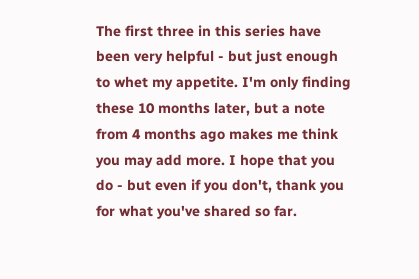The first three in this series have been very helpful - but just enough to whet my appetite. I'm only finding these 10 months later, but a note from 4 months ago makes me think you may add more. I hope that you do - but even if you don't, thank you for what you've shared so far.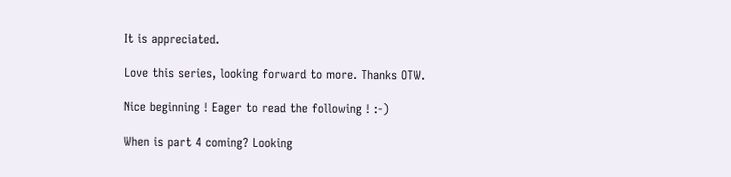It is appreciated.

Love this series, looking forward to more. Thanks OTW.

Nice beginning ! Eager to read the following ! :-)

When is part 4 coming? Looking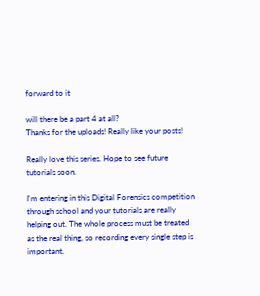forward to it

will there be a part 4 at all?
Thanks for the uploads! Really like your posts!

Really love this series. Hope to see future tutorials soon.

I'm entering in this Digital Forensics competition through school and your tutorials are really helping out. The whole process must be treated as the real thing, so recording every single step is important.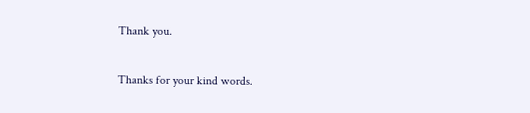Thank you.

Thanks for your kind words.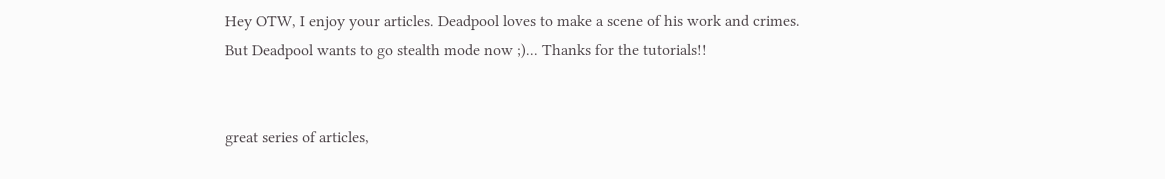Hey OTW, I enjoy your articles. Deadpool loves to make a scene of his work and crimes. But Deadpool wants to go stealth mode now ;)... Thanks for the tutorials!!


great series of articles,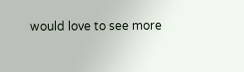would love to see more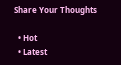Share Your Thoughts

  • Hot
  • Latest